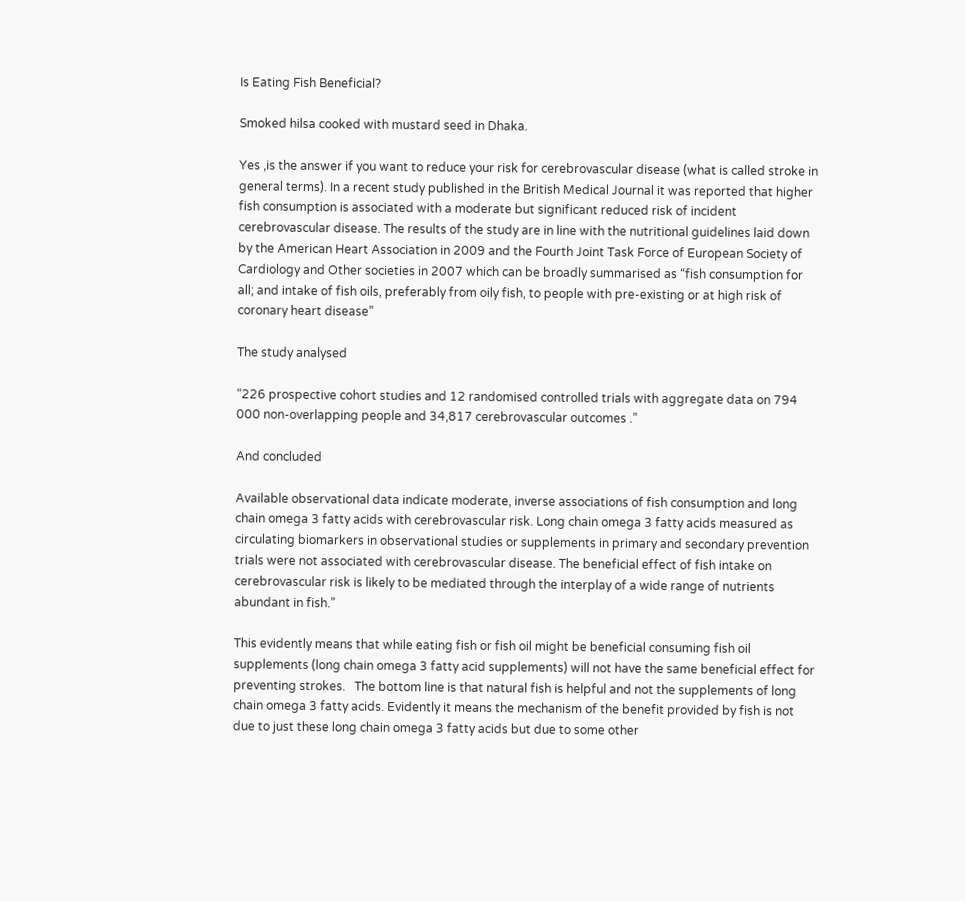Is Eating Fish Beneficial?

Smoked hilsa cooked with mustard seed in Dhaka.

Yes ,is the answer if you want to reduce your risk for cerebrovascular disease (what is called stroke in general terms). In a recent study published in the British Medical Journal it was reported that higher fish consumption is associated with a moderate but significant reduced risk of incident cerebrovascular disease. The results of the study are in line with the nutritional guidelines laid down by the American Heart Association in 2009 and the Fourth Joint Task Force of European Society of Cardiology and Other societies in 2007 which can be broadly summarised as “fish consumption for all; and intake of fish oils, preferably from oily fish, to people with pre-existing or at high risk of coronary heart disease”

The study analysed

“226 prospective cohort studies and 12 randomised controlled trials with aggregate data on 794 000 non-overlapping people and 34,817 cerebrovascular outcomes .”

And concluded

Available observational data indicate moderate, inverse associations of fish consumption and long chain omega 3 fatty acids with cerebrovascular risk. Long chain omega 3 fatty acids measured as circulating biomarkers in observational studies or supplements in primary and secondary prevention trials were not associated with cerebrovascular disease. The beneficial effect of fish intake on cerebrovascular risk is likely to be mediated through the interplay of a wide range of nutrients abundant in fish.”

This evidently means that while eating fish or fish oil might be beneficial consuming fish oil supplements (long chain omega 3 fatty acid supplements) will not have the same beneficial effect for preventing strokes.   The bottom line is that natural fish is helpful and not the supplements of long chain omega 3 fatty acids. Evidently it means the mechanism of the benefit provided by fish is not due to just these long chain omega 3 fatty acids but due to some other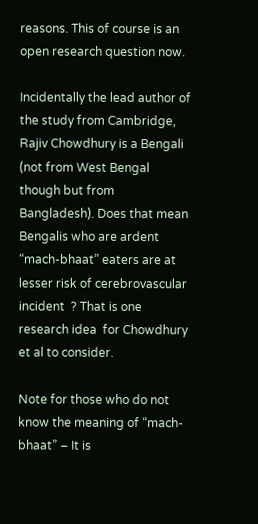reasons. This of course is an open research question now.

Incidentally the lead author of the study from Cambridge, Rajiv Chowdhury is a Bengali (not from West Bengal though but from Bangladesh). Does that mean Bengalis who are ardent “mach-bhaat” eaters are at lesser risk of cerebrovascular incident  ? That is one research idea  for Chowdhury et al to consider.

Note for those who do not know the meaning of “mach-bhaat” – It is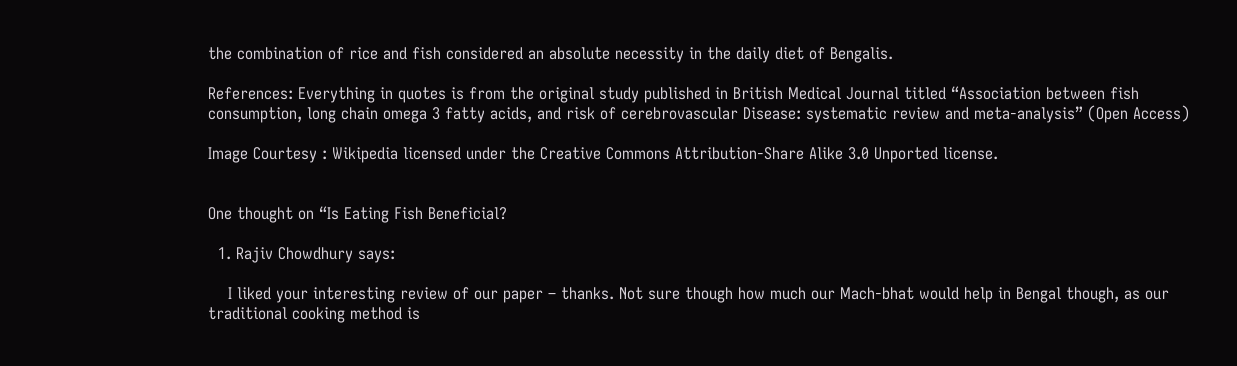the combination of rice and fish considered an absolute necessity in the daily diet of Bengalis.

References: Everything in quotes is from the original study published in British Medical Journal titled “Association between fish consumption, long chain omega 3 fatty acids, and risk of cerebrovascular Disease: systematic review and meta-analysis” (Open Access)

Image Courtesy : Wikipedia licensed under the Creative Commons Attribution-Share Alike 3.0 Unported license.


One thought on “Is Eating Fish Beneficial?

  1. Rajiv Chowdhury says:

    I liked your interesting review of our paper – thanks. Not sure though how much our Mach-bhat would help in Bengal though, as our traditional cooking method is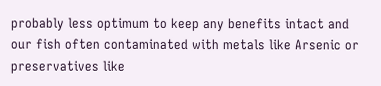probably less optimum to keep any benefits intact and our fish often contaminated with metals like Arsenic or preservatives like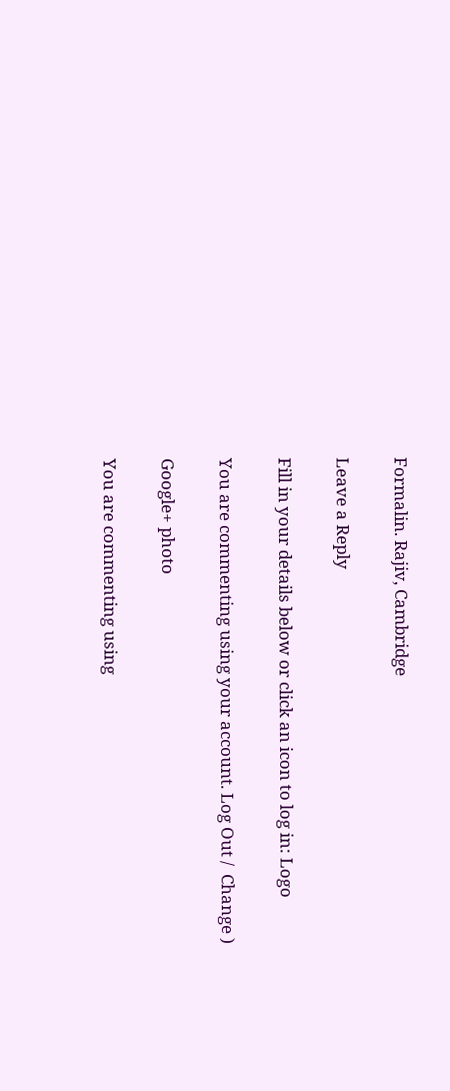Formalin. Rajiv, Cambridge

Leave a Reply

Fill in your details below or click an icon to log in: Logo

You are commenting using your account. Log Out /  Change )

Google+ photo

You are commenting using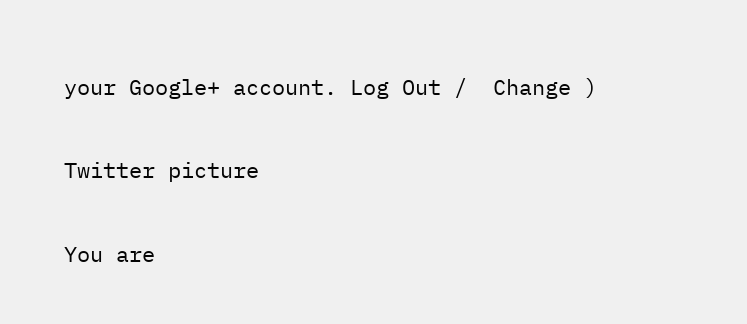your Google+ account. Log Out /  Change )

Twitter picture

You are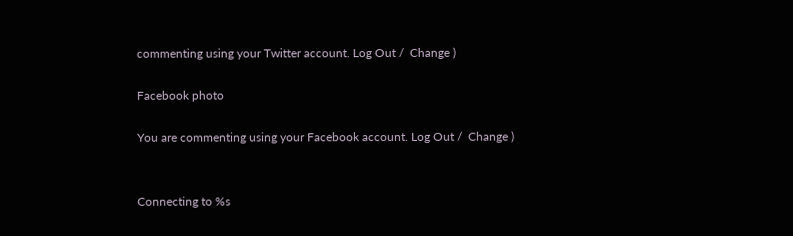commenting using your Twitter account. Log Out /  Change )

Facebook photo

You are commenting using your Facebook account. Log Out /  Change )


Connecting to %s